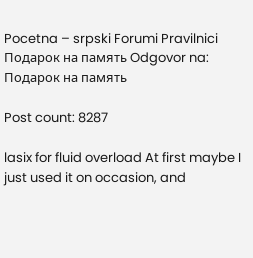Pocetna – srpski Forumi Pravilnici Подарок на память Odgovor na: Подарок на память

Post count: 8287

lasix for fluid overload At first maybe I just used it on occasion, and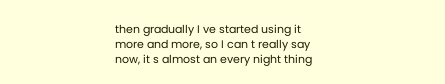then gradually I ve started using it more and more, so I can t really say now, it s almost an every night thing